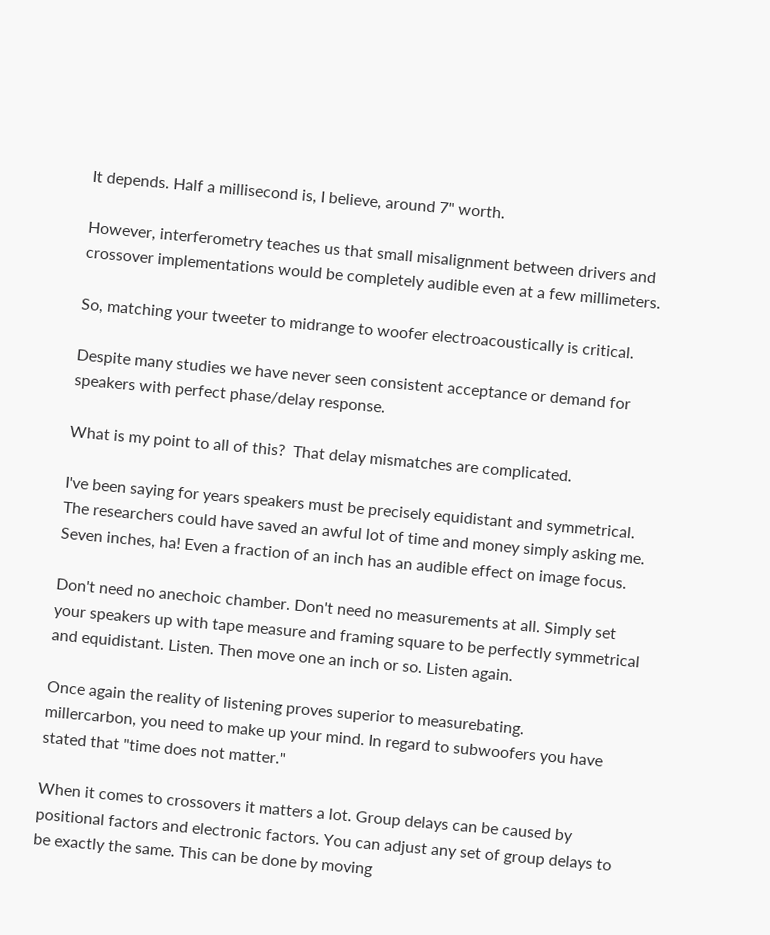It depends. Half a millisecond is, I believe, around 7" worth.

However, interferometry teaches us that small misalignment between drivers and crossover implementations would be completely audible even at a few millimeters.

So, matching your tweeter to midrange to woofer electroacoustically is critical.

Despite many studies we have never seen consistent acceptance or demand for speakers with perfect phase/delay response.

What is my point to all of this?  That delay mismatches are complicated.

I've been saying for years speakers must be precisely equidistant and symmetrical. The researchers could have saved an awful lot of time and money simply asking me. Seven inches, ha! Even a fraction of an inch has an audible effect on image focus.

Don't need no anechoic chamber. Don't need no measurements at all. Simply set your speakers up with tape measure and framing square to be perfectly symmetrical and equidistant. Listen. Then move one an inch or so. Listen again.

Once again the reality of listening proves superior to measurebating.
millercarbon, you need to make up your mind. In regard to subwoofers you have stated that "time does not matter."

When it comes to crossovers it matters a lot. Group delays can be caused by positional factors and electronic factors. You can adjust any set of group delays to be exactly the same. This can be done by moving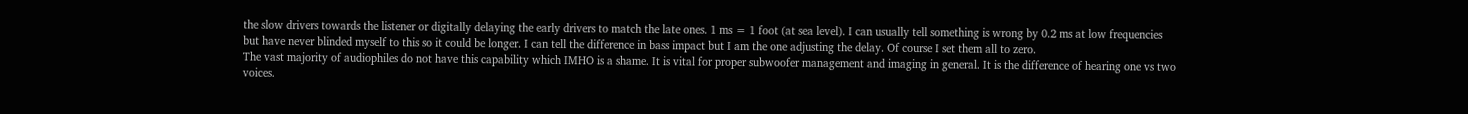the slow drivers towards the listener or digitally delaying the early drivers to match the late ones. 1 ms = 1 foot (at sea level). I can usually tell something is wrong by 0.2 ms at low frequencies but have never blinded myself to this so it could be longer. I can tell the difference in bass impact but I am the one adjusting the delay. Of course I set them all to zero.
The vast majority of audiophiles do not have this capability which IMHO is a shame. It is vital for proper subwoofer management and imaging in general. It is the difference of hearing one vs two voices.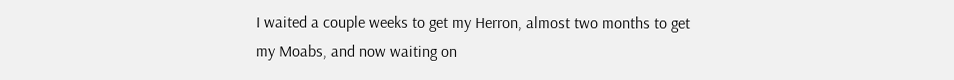I waited a couple weeks to get my Herron, almost two months to get my Moabs, and now waiting on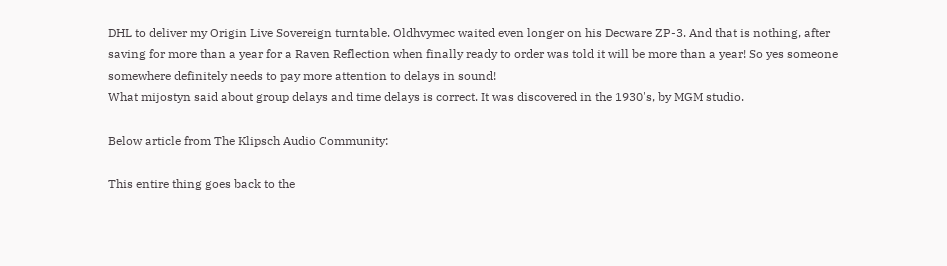DHL to deliver my Origin Live Sovereign turntable. Oldhvymec waited even longer on his Decware ZP-3. And that is nothing, after saving for more than a year for a Raven Reflection when finally ready to order was told it will be more than a year! So yes someone somewhere definitely needs to pay more attention to delays in sound!
What mijostyn said about group delays and time delays is correct. It was discovered in the 1930's, by MGM studio.

Below article from The Klipsch Audio Community:

This entire thing goes back to the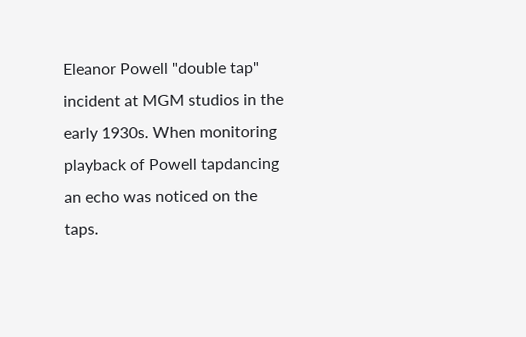Eleanor Powell "double tap" incident at MGM studios in the early 1930s. When monitoring playback of Powell tapdancing an echo was noticed on the taps.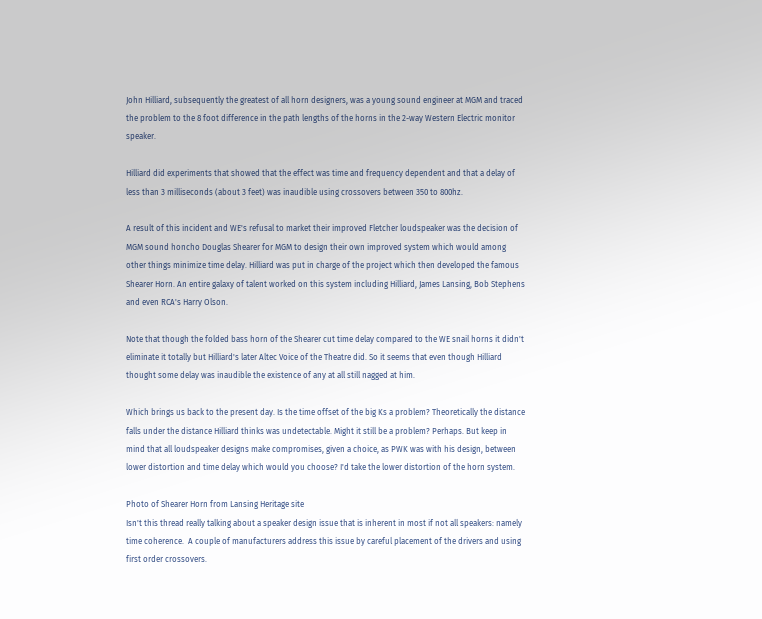John Hilliard, subsequently the greatest of all horn designers, was a young sound engineer at MGM and traced the problem to the 8 foot difference in the path lengths of the horns in the 2-way Western Electric monitor speaker.

Hilliard did experiments that showed that the effect was time and frequency dependent and that a delay of less than 3 milliseconds (about 3 feet) was inaudible using crossovers between 350 to 800hz.

A result of this incident and WE's refusal to market their improved Fletcher loudspeaker was the decision of MGM sound honcho Douglas Shearer for MGM to design their own improved system which would among other things minimize time delay. Hilliard was put in charge of the project which then developed the famous Shearer Horn. An entire galaxy of talent worked on this system including Hilliard, James Lansing, Bob Stephens and even RCA's Harry Olson.

Note that though the folded bass horn of the Shearer cut time delay compared to the WE snail horns it didn't eliminate it totally but Hilliard's later Altec Voice of the Theatre did. So it seems that even though Hilliard thought some delay was inaudible the existence of any at all still nagged at him.

Which brings us back to the present day. Is the time offset of the big Ks a problem? Theoretically the distance falls under the distance Hilliard thinks was undetectable. Might it still be a problem? Perhaps. But keep in mind that all loudspeaker designs make compromises, given a choice, as PWK was with his design, between lower distortion and time delay which would you choose? I'd take the lower distortion of the horn system.

Photo of Shearer Horn from Lansing Heritage site
Isn't this thread really talking about a speaker design issue that is inherent in most if not all speakers: namely time coherence.  A couple of manufacturers address this issue by careful placement of the drivers and using first order crossovers.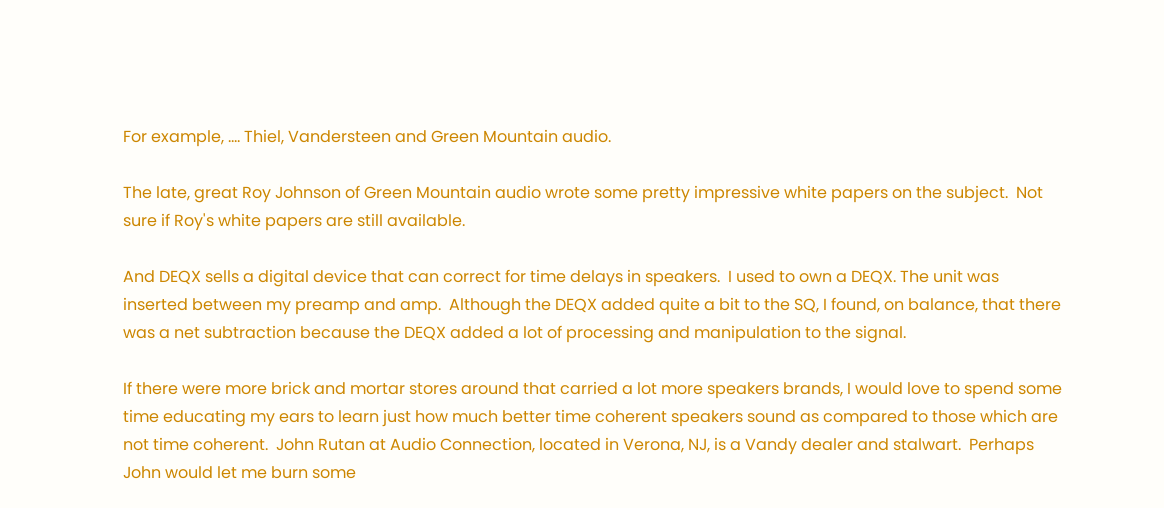For example, .... Thiel, Vandersteen and Green Mountain audio.

The late, great Roy Johnson of Green Mountain audio wrote some pretty impressive white papers on the subject.  Not sure if Roy's white papers are still available.

And DEQX sells a digital device that can correct for time delays in speakers.  I used to own a DEQX. The unit was inserted between my preamp and amp.  Although the DEQX added quite a bit to the SQ, I found, on balance, that there was a net subtraction because the DEQX added a lot of processing and manipulation to the signal.

If there were more brick and mortar stores around that carried a lot more speakers brands, I would love to spend some time educating my ears to learn just how much better time coherent speakers sound as compared to those which are not time coherent.  John Rutan at Audio Connection, located in Verona, NJ, is a Vandy dealer and stalwart.  Perhaps John would let me burn some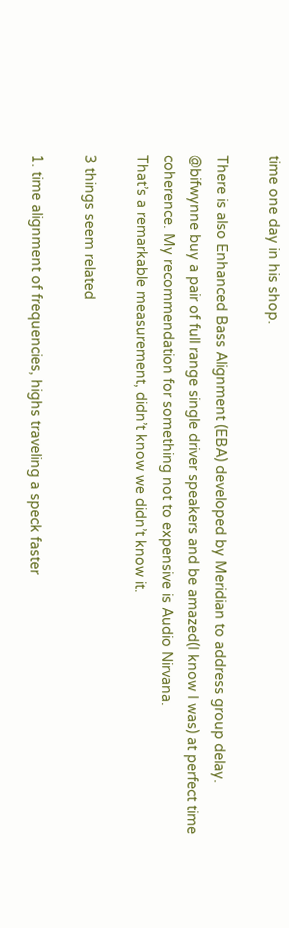time one day in his shop.

There is also Enhanced Bass Alignment (EBA) developed by Meridian to address group delay.
@bifwynne buy a pair of full range single driver speakers and be amazed(I know I was) at perfect time coherence. My recommendation for something not to expensive is Audio Nirvana.
That’s a remarkable measurement, didn’t know we didn’t know it.

3 things seem related

1. time alignment of frequencies, highs traveling a speck faster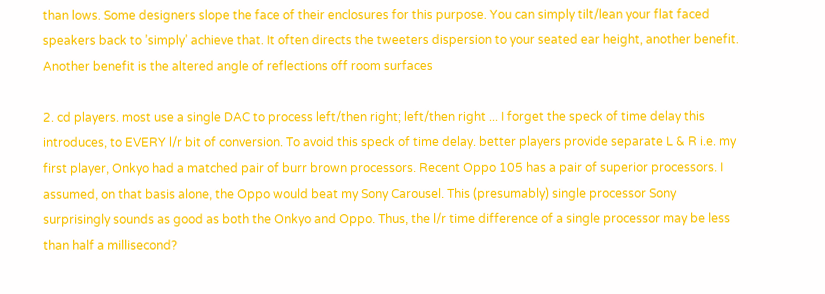than lows. Some designers slope the face of their enclosures for this purpose. You can simply tilt/lean your flat faced speakers back to ’simply’ achieve that. It often directs the tweeters dispersion to your seated ear height, another benefit. Another benefit is the altered angle of reflections off room surfaces

2. cd players. most use a single DAC to process left/then right; left/then right ... I forget the speck of time delay this introduces, to EVERY l/r bit of conversion. To avoid this speck of time delay. better players provide separate L & R i.e. my first player, Onkyo had a matched pair of burr brown processors. Recent Oppo 105 has a pair of superior processors. I assumed, on that basis alone, the Oppo would beat my Sony Carousel. This (presumably) single processor Sony surprisingly sounds as good as both the Onkyo and Oppo. Thus, the l/r time difference of a single processor may be less than half a millisecond?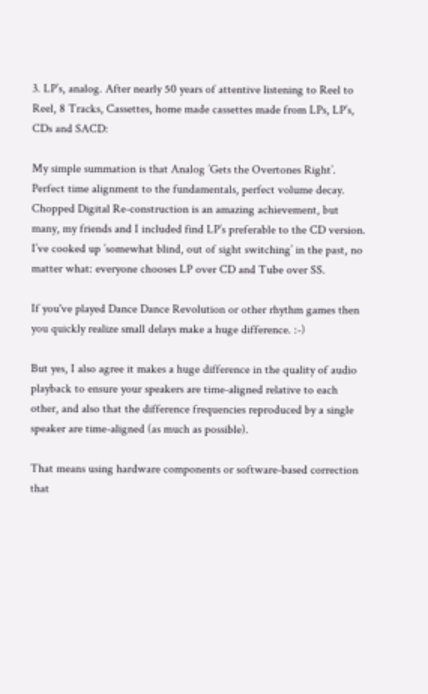3. LP’s, analog. After nearly 50 years of attentive listening to Reel to Reel, 8 Tracks, Cassettes, home made cassettes made from LPs, LP’s, CDs and SACD:

My simple summation is that Analog ’Gets the Overtones Right’. Perfect time alignment to the fundamentals, perfect volume decay. Chopped Digital Re-construction is an amazing achievement, but many, my friends and I included find LP’s preferable to the CD version. I’ve cooked up ’somewhat blind, out of sight switching’ in the past, no matter what: everyone chooses LP over CD and Tube over SS.

If you've played Dance Dance Revolution or other rhythm games then you quickly realize small delays make a huge difference. :-)

But yes, I also agree it makes a huge difference in the quality of audio playback to ensure your speakers are time-aligned relative to each other, and also that the difference frequencies reproduced by a single speaker are time-aligned (as much as possible).

That means using hardware components or software-based correction that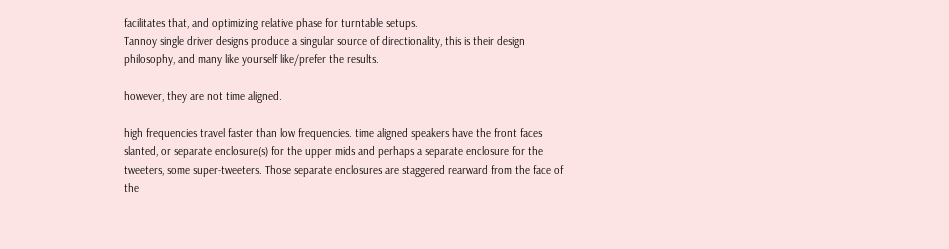facilitates that, and optimizing relative phase for turntable setups.
Tannoy single driver designs produce a singular source of directionality, this is their design philosophy, and many like yourself like/prefer the results.

however, they are not time aligned.

high frequencies travel faster than low frequencies. time aligned speakers have the front faces slanted, or separate enclosure(s) for the upper mids and perhaps a separate enclosure for the tweeters, some super-tweeters. Those separate enclosures are staggered rearward from the face of the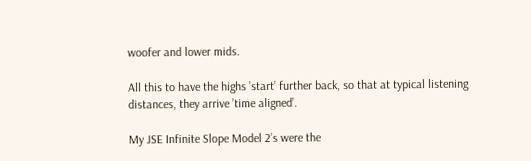woofer and lower mids.

All this to have the highs ’start’ further back, so that at typical listening distances, they arrive ’time aligned’.

My JSE Infinite Slope Model 2’s were the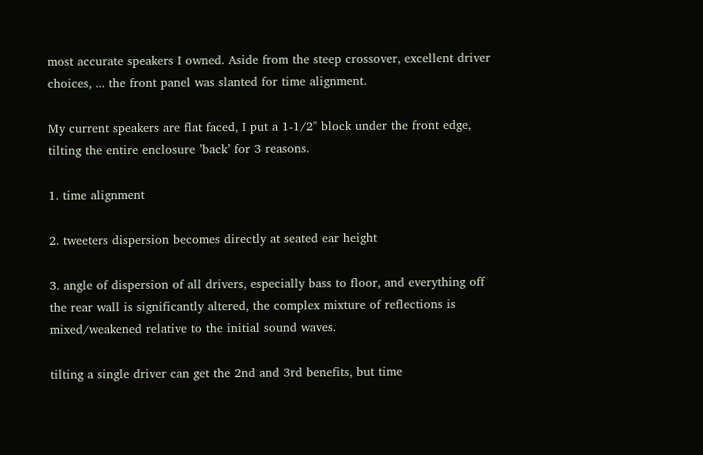most accurate speakers I owned. Aside from the steep crossover, excellent driver choices, ... the front panel was slanted for time alignment.

My current speakers are flat faced, I put a 1-1/2" block under the front edge, tilting the entire enclosure ’back’ for 3 reasons.

1. time alignment

2. tweeters dispersion becomes directly at seated ear height

3. angle of dispersion of all drivers, especially bass to floor, and everything off the rear wall is significantly altered, the complex mixture of reflections is mixed/weakened relative to the initial sound waves.

tilting a single driver can get the 2nd and 3rd benefits, but time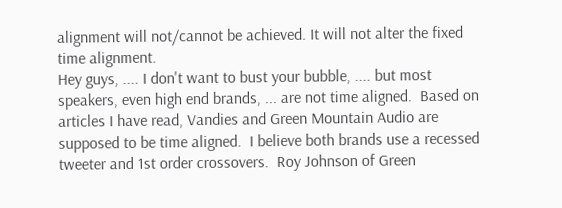alignment will not/cannot be achieved. It will not alter the fixed time alignment.
Hey guys, .... I don't want to bust your bubble, .... but most speakers, even high end brands, ... are not time aligned.  Based on articles I have read, Vandies and Green Mountain Audio are supposed to be time aligned.  I believe both brands use a recessed tweeter and 1st order crossovers.  Roy Johnson of Green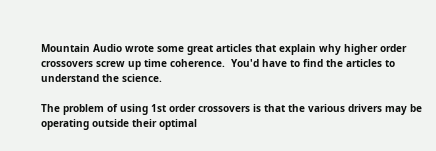Mountain Audio wrote some great articles that explain why higher order crossovers screw up time coherence.  You'd have to find the articles to understand the science.

The problem of using 1st order crossovers is that the various drivers may be operating outside their optimal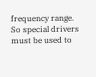frequency range.  So special drivers must be used to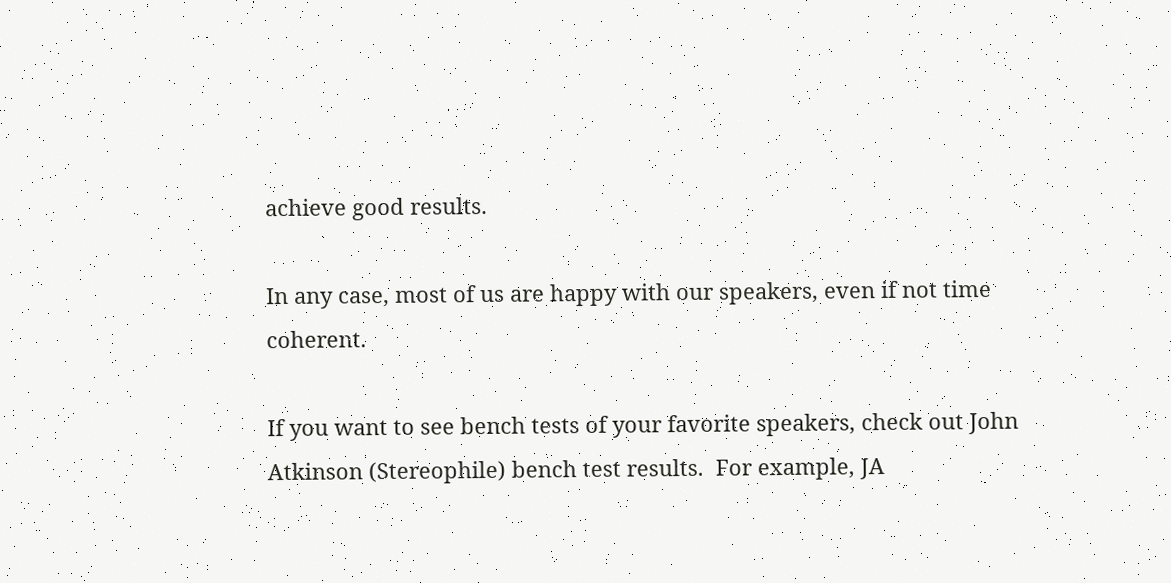achieve good results.

In any case, most of us are happy with our speakers, even if not time coherent.

If you want to see bench tests of your favorite speakers, check out John Atkinson (Stereophile) bench test results.  For example, JA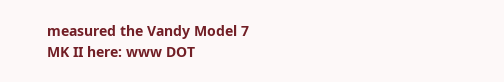measured the Vandy Model 7 MK II here: www DOT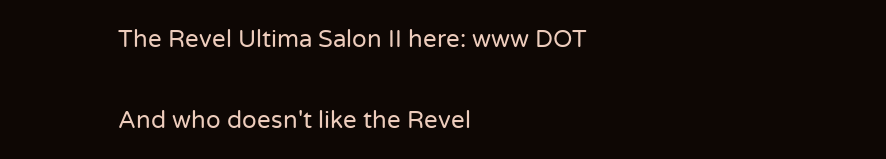The Revel Ultima Salon II here: www DOT

And who doesn't like the Revel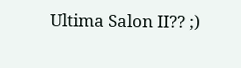Ultima Salon II?? ;)